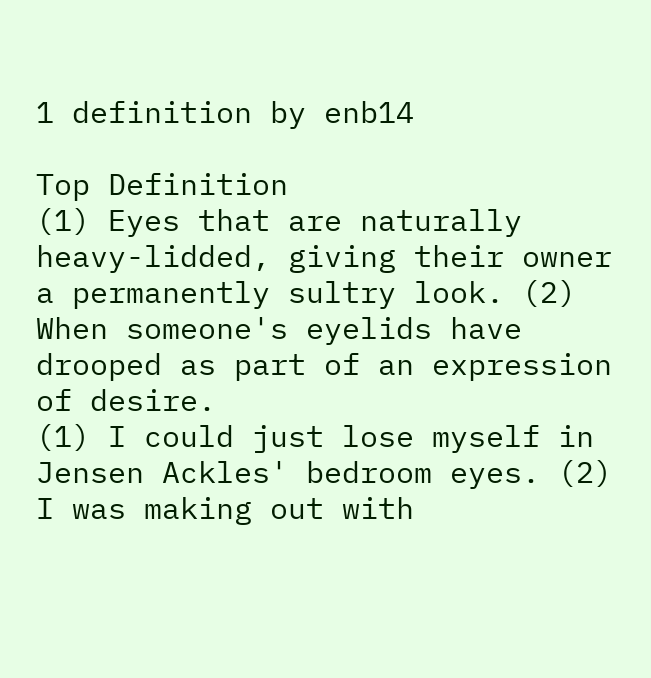1 definition by enb14

Top Definition
(1) Eyes that are naturally heavy-lidded, giving their owner a permanently sultry look. (2) When someone's eyelids have drooped as part of an expression of desire.
(1) I could just lose myself in Jensen Ackles' bedroom eyes. (2) I was making out with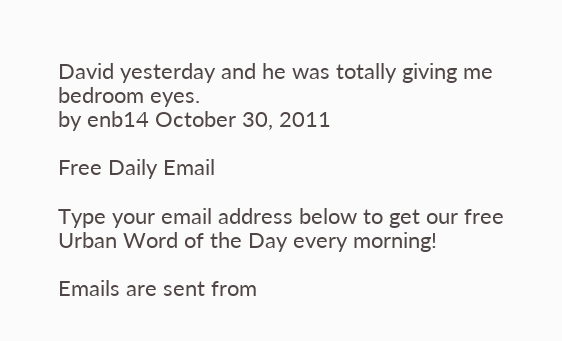David yesterday and he was totally giving me bedroom eyes.
by enb14 October 30, 2011

Free Daily Email

Type your email address below to get our free Urban Word of the Day every morning!

Emails are sent from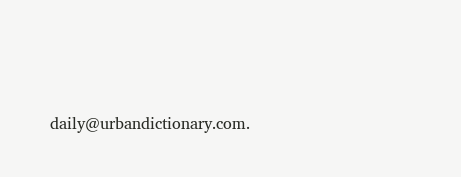daily@urbandictionary.com.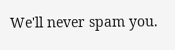We'll never spam you.